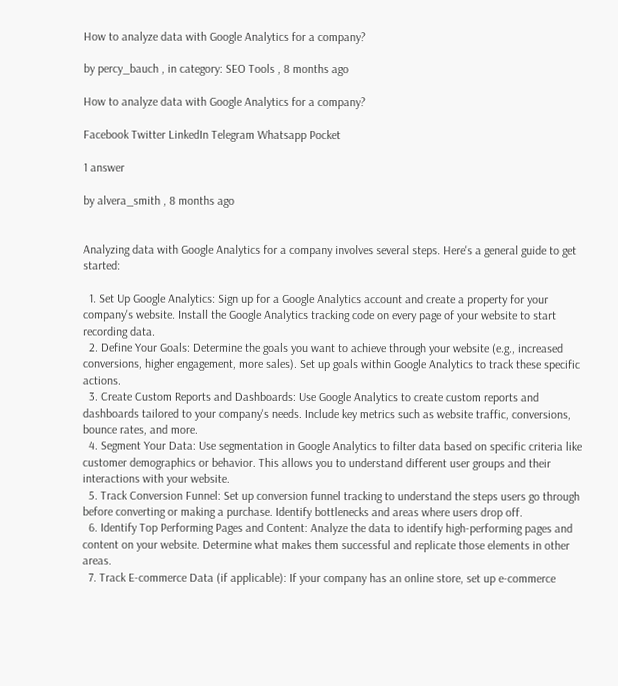How to analyze data with Google Analytics for a company?

by percy_bauch , in category: SEO Tools , 8 months ago

How to analyze data with Google Analytics for a company?

Facebook Twitter LinkedIn Telegram Whatsapp Pocket

1 answer

by alvera_smith , 8 months ago


Analyzing data with Google Analytics for a company involves several steps. Here's a general guide to get started:

  1. Set Up Google Analytics: Sign up for a Google Analytics account and create a property for your company's website. Install the Google Analytics tracking code on every page of your website to start recording data.
  2. Define Your Goals: Determine the goals you want to achieve through your website (e.g., increased conversions, higher engagement, more sales). Set up goals within Google Analytics to track these specific actions.
  3. Create Custom Reports and Dashboards: Use Google Analytics to create custom reports and dashboards tailored to your company's needs. Include key metrics such as website traffic, conversions, bounce rates, and more.
  4. Segment Your Data: Use segmentation in Google Analytics to filter data based on specific criteria like customer demographics or behavior. This allows you to understand different user groups and their interactions with your website.
  5. Track Conversion Funnel: Set up conversion funnel tracking to understand the steps users go through before converting or making a purchase. Identify bottlenecks and areas where users drop off.
  6. Identify Top Performing Pages and Content: Analyze the data to identify high-performing pages and content on your website. Determine what makes them successful and replicate those elements in other areas.
  7. Track E-commerce Data (if applicable): If your company has an online store, set up e-commerce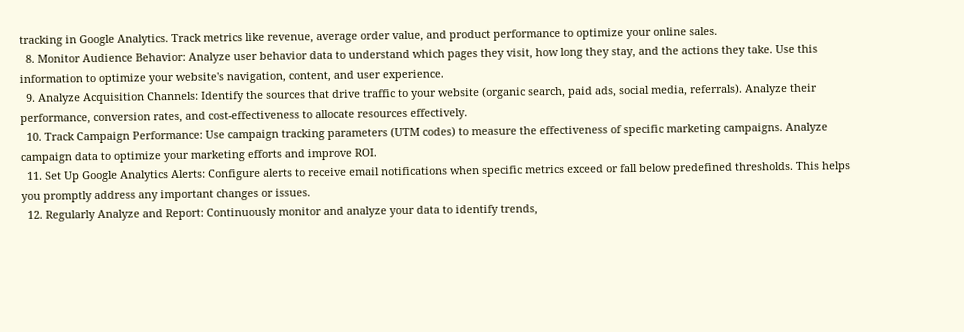tracking in Google Analytics. Track metrics like revenue, average order value, and product performance to optimize your online sales.
  8. Monitor Audience Behavior: Analyze user behavior data to understand which pages they visit, how long they stay, and the actions they take. Use this information to optimize your website's navigation, content, and user experience.
  9. Analyze Acquisition Channels: Identify the sources that drive traffic to your website (organic search, paid ads, social media, referrals). Analyze their performance, conversion rates, and cost-effectiveness to allocate resources effectively.
  10. Track Campaign Performance: Use campaign tracking parameters (UTM codes) to measure the effectiveness of specific marketing campaigns. Analyze campaign data to optimize your marketing efforts and improve ROI.
  11. Set Up Google Analytics Alerts: Configure alerts to receive email notifications when specific metrics exceed or fall below predefined thresholds. This helps you promptly address any important changes or issues.
  12. Regularly Analyze and Report: Continuously monitor and analyze your data to identify trends,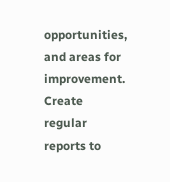opportunities, and areas for improvement. Create regular reports to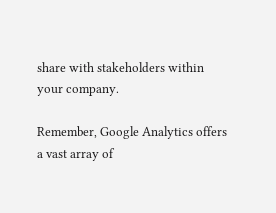share with stakeholders within your company.

Remember, Google Analytics offers a vast array of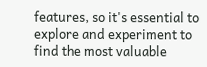features, so it's essential to explore and experiment to find the most valuable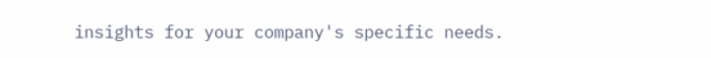insights for your company's specific needs.